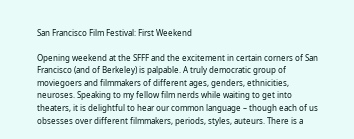San Francisco Film Festival: First Weekend

Opening weekend at the SFFF and the excitement in certain corners of San Francisco (and of Berkeley) is palpable. A truly democratic group of moviegoers and filmmakers of different ages, genders, ethnicities, neuroses. Speaking to my fellow film nerds while waiting to get into theaters, it is delightful to hear our common language – though each of us obsesses over different filmmakers, periods, styles, auteurs. There is a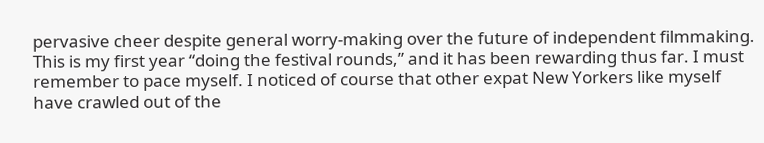pervasive cheer despite general worry-making over the future of independent filmmaking. This is my first year “doing the festival rounds,” and it has been rewarding thus far. I must remember to pace myself. I noticed of course that other expat New Yorkers like myself have crawled out of the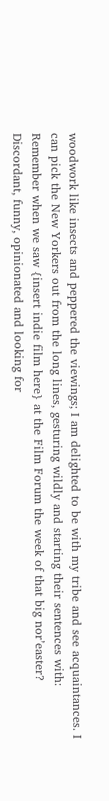woodwork like insects and peppered the viewings; I am delighted to be with my tribe and see acquaintances. I can pick the New Yorkers out from the long lines, gesturing wildly and starting their sentences with: Remember when we saw {insert indie film here} at the Film Forum the week of that big nor’easter? Discordant, funny, opinionated and looking for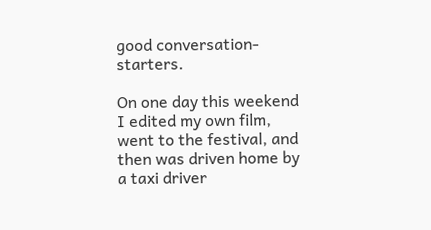good conversation-starters.

On one day this weekend I edited my own film, went to the festival, and then was driven home by a taxi driver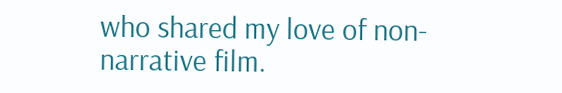who shared my love of non-narrative film.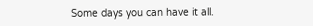Some days you can have it all.